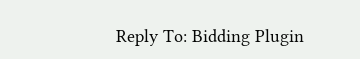Reply To: Bidding Plugin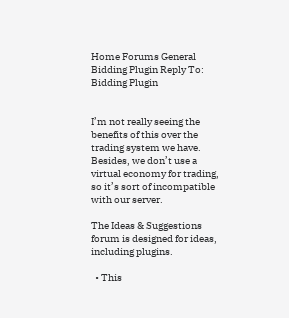Home Forums General Bidding Plugin Reply To: Bidding Plugin


I’m not really seeing the benefits of this over the trading system we have. Besides, we don’t use a virtual economy for trading, so it’s sort of incompatible with our server.

The Ideas & Suggestions forum is designed for ideas, including plugins.

  • This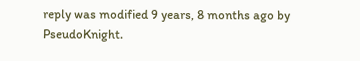reply was modified 9 years, 8 months ago by PseudoKnight.